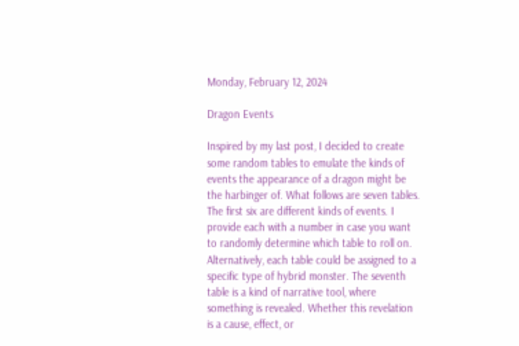Monday, February 12, 2024

Dragon Events

Inspired by my last post, I decided to create some random tables to emulate the kinds of events the appearance of a dragon might be the harbinger of. What follows are seven tables. The first six are different kinds of events. I provide each with a number in case you want to randomly determine which table to roll on. Alternatively, each table could be assigned to a specific type of hybrid monster. The seventh table is a kind of narrative tool, where something is revealed. Whether this revelation is a cause, effect, or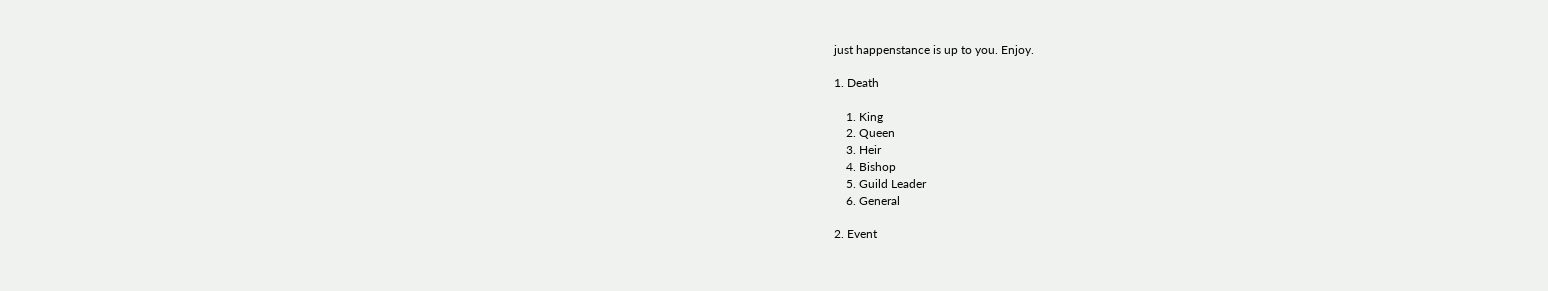just happenstance is up to you. Enjoy.

1. Death

    1. King
    2. Queen
    3. Heir
    4. Bishop
    5. Guild Leader
    6. General

2. Event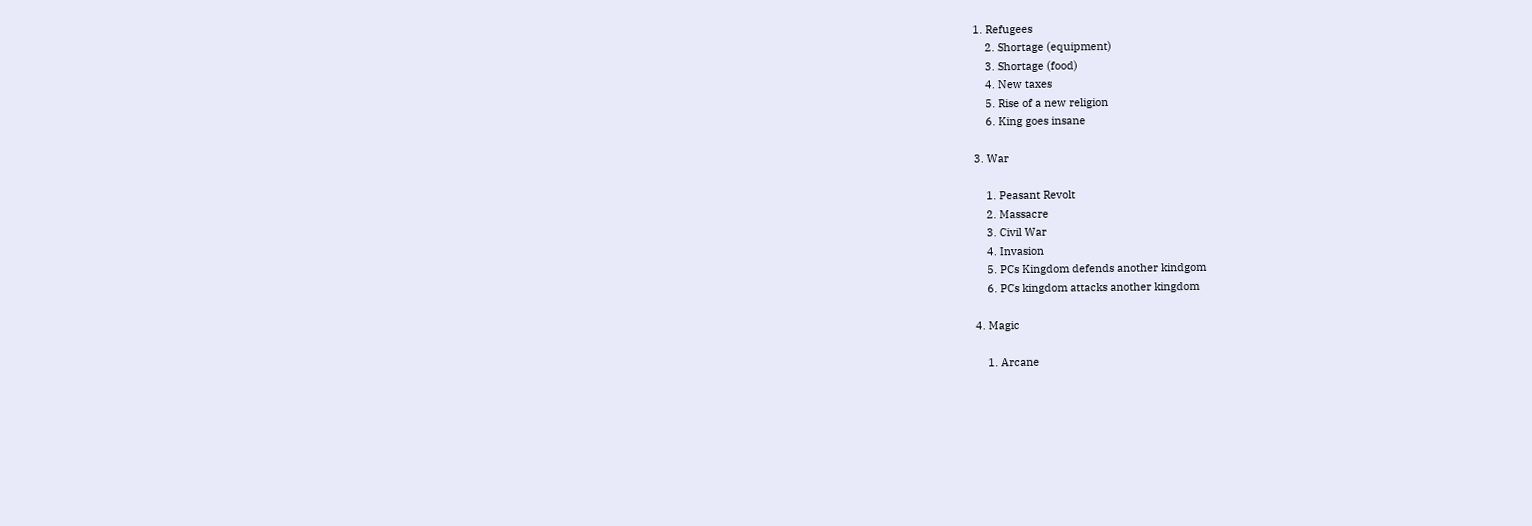1. Refugees
    2. Shortage (equipment)
    3. Shortage (food)
    4. New taxes
    5. Rise of a new religion
    6. King goes insane

3. War

    1. Peasant Revolt
    2. Massacre
    3. Civil War
    4. Invasion
    5. PCs Kingdom defends another kindgom
    6. PCs kingdom attacks another kingdom

4. Magic

    1. Arcane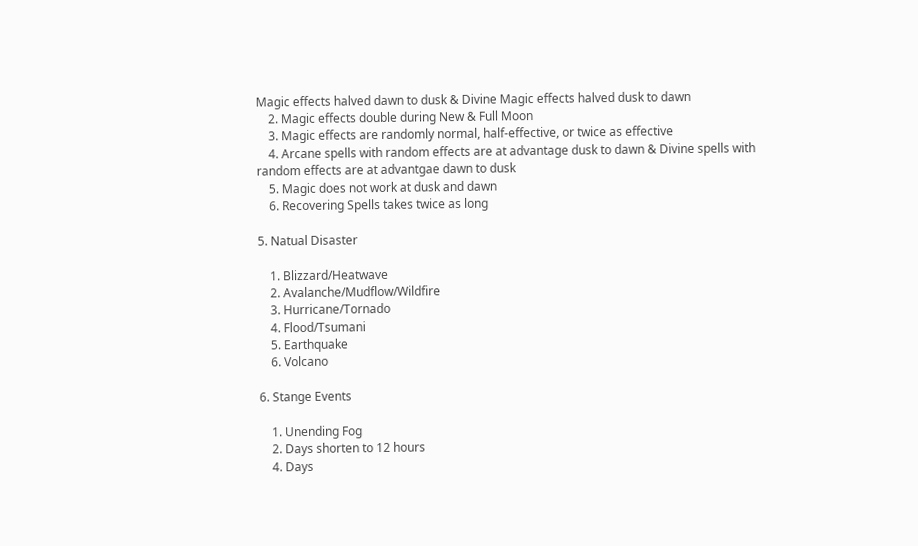Magic effects halved dawn to dusk & Divine Magic effects halved dusk to dawn
    2. Magic effects double during New & Full Moon
    3. Magic effects are randomly normal, half-effective, or twice as effective
    4. Arcane spells with random effects are at advantage dusk to dawn & Divine spells with random effects are at advantgae dawn to dusk
    5. Magic does not work at dusk and dawn
    6. Recovering Spells takes twice as long

5. Natual Disaster

    1. Blizzard/Heatwave
    2. Avalanche/Mudflow/Wildfire
    3. Hurricane/Tornado
    4. Flood/Tsumani
    5. Earthquake
    6. Volcano

6. Stange Events

    1. Unending Fog
    2. Days shorten to 12 hours
    4. Days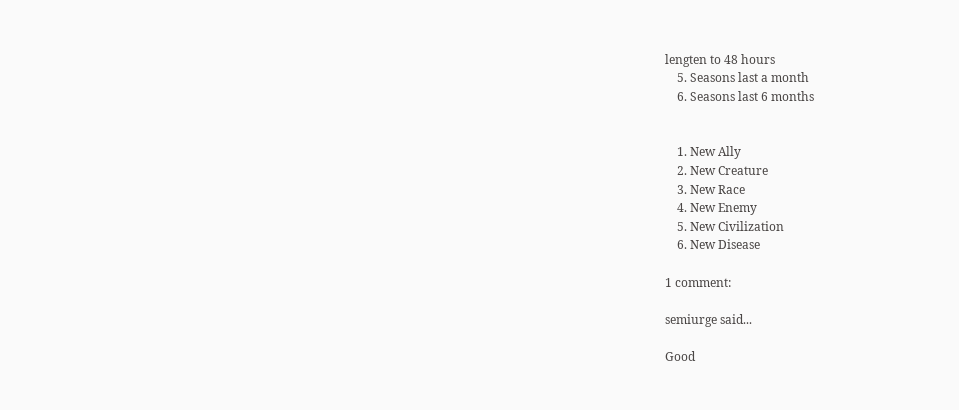lengten to 48 hours
    5. Seasons last a month
    6. Seasons last 6 months


    1. New Ally
    2. New Creature
    3. New Race
    4. New Enemy
    5. New Civilization
    6. New Disease

1 comment:

semiurge said...

Good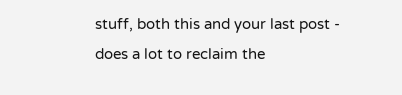stuff, both this and your last post - does a lot to reclaim the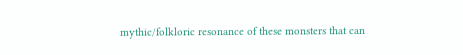mythic/folkloric resonance of these monsters that can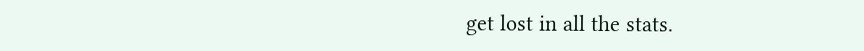get lost in all the stats.